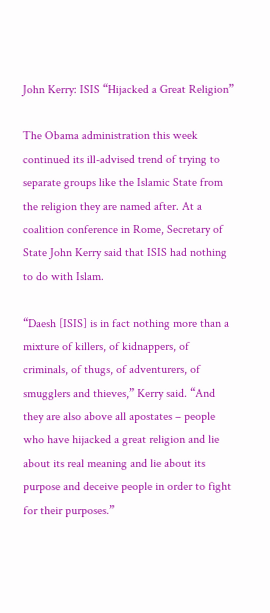John Kerry: ISIS “Hijacked a Great Religion”

The Obama administration this week continued its ill-advised trend of trying to separate groups like the Islamic State from the religion they are named after. At a coalition conference in Rome, Secretary of State John Kerry said that ISIS had nothing to do with Islam.

“Daesh [ISIS] is in fact nothing more than a mixture of killers, of kidnappers, of criminals, of thugs, of adventurers, of smugglers and thieves,” Kerry said. “And they are also above all apostates – people who have hijacked a great religion and lie about its real meaning and lie about its purpose and deceive people in order to fight for their purposes.”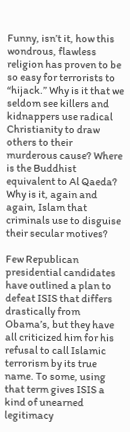Funny, isn’t it, how this wondrous, flawless religion has proven to be so easy for terrorists to “hijack.” Why is it that we seldom see killers and kidnappers use radical Christianity to draw others to their murderous cause? Where is the Buddhist equivalent to Al Qaeda? Why is it, again and again, Islam that criminals use to disguise their secular motives?

Few Republican presidential candidates have outlined a plan to defeat ISIS that differs drastically from Obama’s, but they have all criticized him for his refusal to call Islamic terrorism by its true name. To some, using that term gives ISIS a kind of unearned legitimacy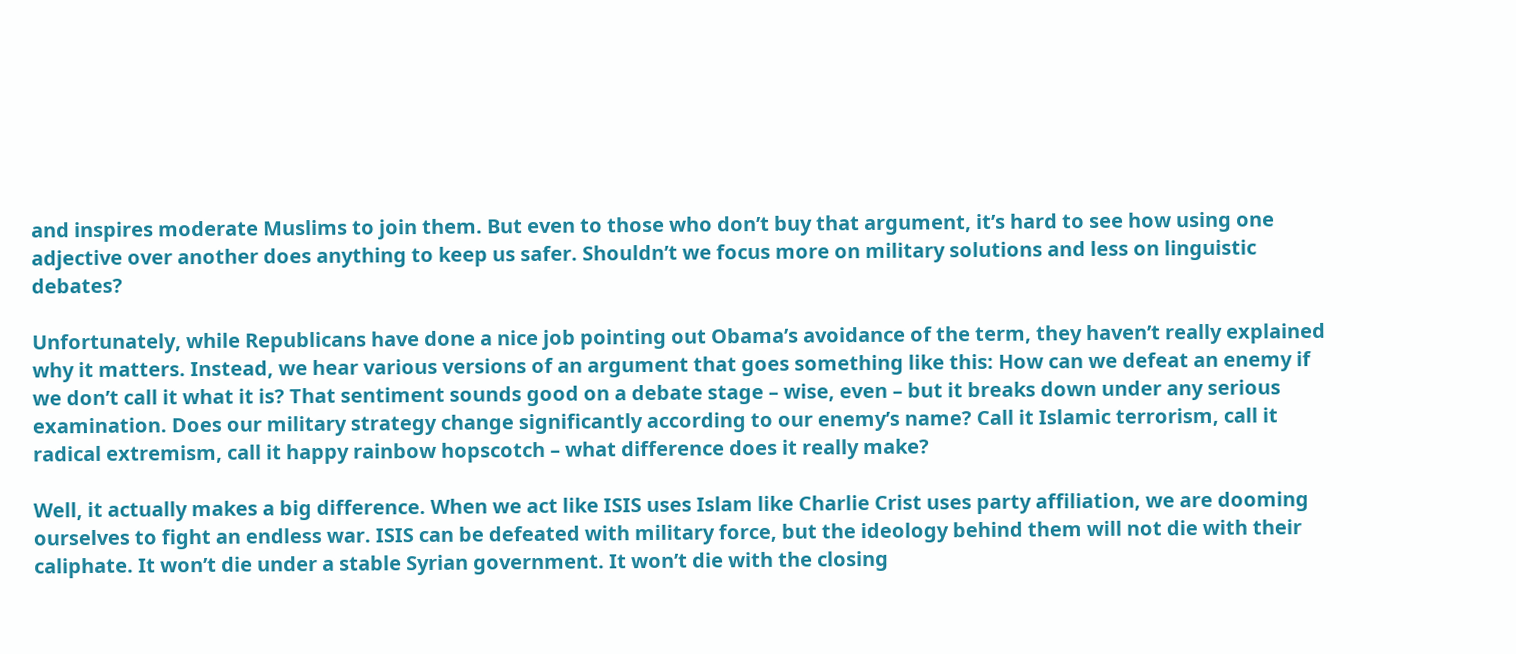and inspires moderate Muslims to join them. But even to those who don’t buy that argument, it’s hard to see how using one adjective over another does anything to keep us safer. Shouldn’t we focus more on military solutions and less on linguistic debates?

Unfortunately, while Republicans have done a nice job pointing out Obama’s avoidance of the term, they haven’t really explained why it matters. Instead, we hear various versions of an argument that goes something like this: How can we defeat an enemy if we don’t call it what it is? That sentiment sounds good on a debate stage – wise, even – but it breaks down under any serious examination. Does our military strategy change significantly according to our enemy’s name? Call it Islamic terrorism, call it radical extremism, call it happy rainbow hopscotch – what difference does it really make?

Well, it actually makes a big difference. When we act like ISIS uses Islam like Charlie Crist uses party affiliation, we are dooming ourselves to fight an endless war. ISIS can be defeated with military force, but the ideology behind them will not die with their caliphate. It won’t die under a stable Syrian government. It won’t die with the closing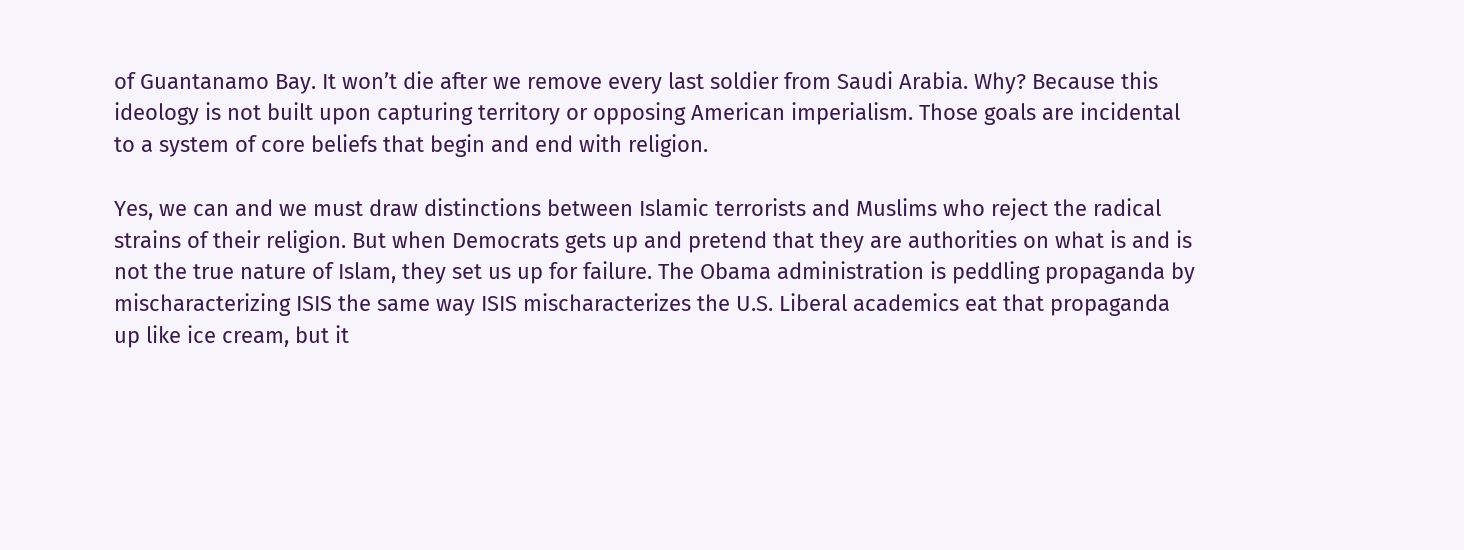of Guantanamo Bay. It won’t die after we remove every last soldier from Saudi Arabia. Why? Because this ideology is not built upon capturing territory or opposing American imperialism. Those goals are incidental to a system of core beliefs that begin and end with religion.

Yes, we can and we must draw distinctions between Islamic terrorists and Muslims who reject the radical strains of their religion. But when Democrats gets up and pretend that they are authorities on what is and is not the true nature of Islam, they set us up for failure. The Obama administration is peddling propaganda by mischaracterizing ISIS the same way ISIS mischaracterizes the U.S. Liberal academics eat that propaganda up like ice cream, but it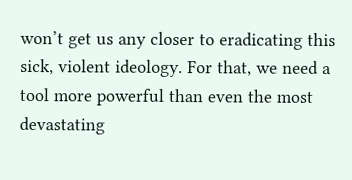won’t get us any closer to eradicating this sick, violent ideology. For that, we need a tool more powerful than even the most devastating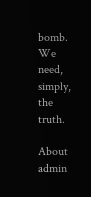bomb. We need, simply, the truth.

About admin